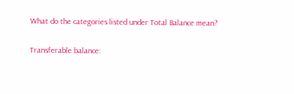What do the categories listed under Total Balance mean?

Transferable balance: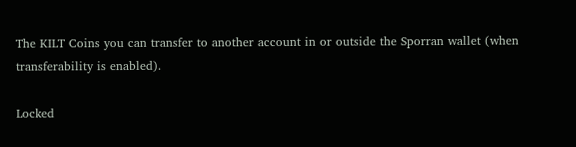The KILT Coins you can transfer to another account in or outside the Sporran wallet (when transferability is enabled).

Locked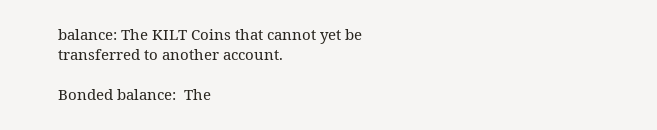balance: The KILT Coins that cannot yet be transferred to another account.

Bonded balance:  The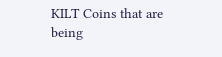KILT Coins that are being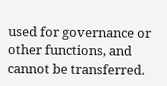used for governance or other functions, and cannot be transferred.